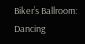Biker’s Ballroom: Dancing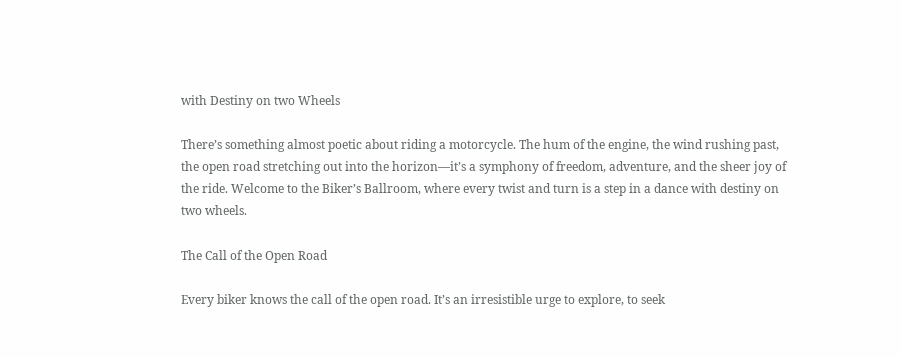with Destiny on two Wheels

There’s something almost poetic about riding a motorcycle. The hum of the engine, the wind rushing past, the open road stretching out into the horizon—it’s a symphony of freedom, adventure, and the sheer joy of the ride. Welcome to the Biker’s Ballroom, where every twist and turn is a step in a dance with destiny on two wheels.

The Call of the Open Road

Every biker knows the call of the open road. It’s an irresistible urge to explore, to seek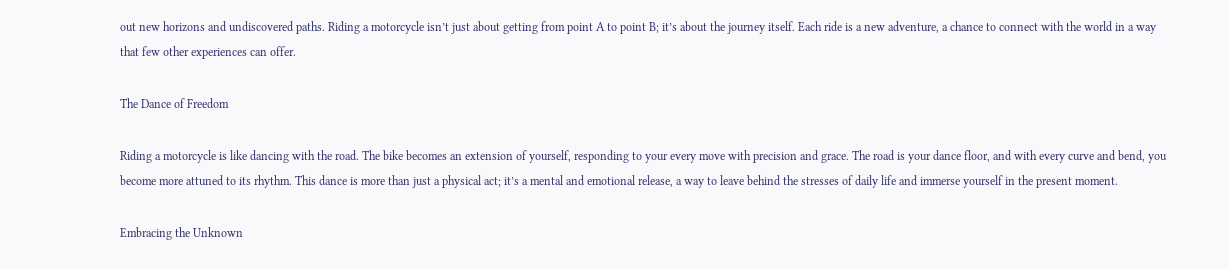out new horizons and undiscovered paths. Riding a motorcycle isn’t just about getting from point A to point B; it’s about the journey itself. Each ride is a new adventure, a chance to connect with the world in a way that few other experiences can offer.

The Dance of Freedom

Riding a motorcycle is like dancing with the road. The bike becomes an extension of yourself, responding to your every move with precision and grace. The road is your dance floor, and with every curve and bend, you become more attuned to its rhythm. This dance is more than just a physical act; it’s a mental and emotional release, a way to leave behind the stresses of daily life and immerse yourself in the present moment.

Embracing the Unknown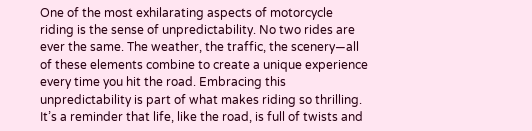One of the most exhilarating aspects of motorcycle riding is the sense of unpredictability. No two rides are ever the same. The weather, the traffic, the scenery—all of these elements combine to create a unique experience every time you hit the road. Embracing this unpredictability is part of what makes riding so thrilling. It’s a reminder that life, like the road, is full of twists and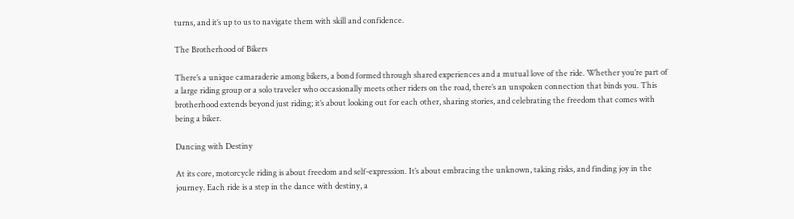turns, and it’s up to us to navigate them with skill and confidence.

The Brotherhood of Bikers

There’s a unique camaraderie among bikers, a bond formed through shared experiences and a mutual love of the ride. Whether you’re part of a large riding group or a solo traveler who occasionally meets other riders on the road, there’s an unspoken connection that binds you. This brotherhood extends beyond just riding; it’s about looking out for each other, sharing stories, and celebrating the freedom that comes with being a biker.

Dancing with Destiny

At its core, motorcycle riding is about freedom and self-expression. It’s about embracing the unknown, taking risks, and finding joy in the journey. Each ride is a step in the dance with destiny, a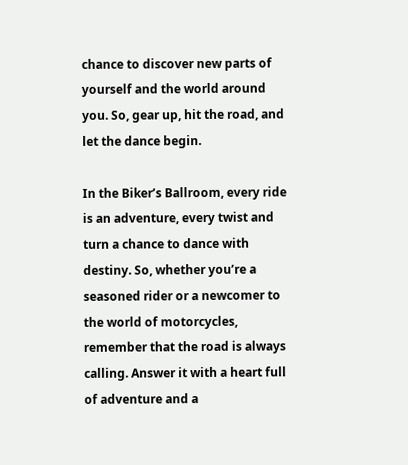chance to discover new parts of yourself and the world around you. So, gear up, hit the road, and let the dance begin.

In the Biker’s Ballroom, every ride is an adventure, every twist and turn a chance to dance with destiny. So, whether you’re a seasoned rider or a newcomer to the world of motorcycles, remember that the road is always calling. Answer it with a heart full of adventure and a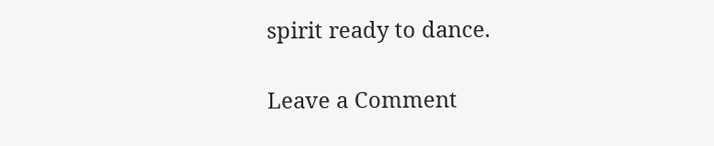spirit ready to dance.

Leave a Comment